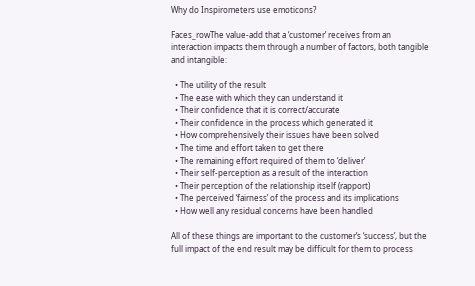Why do Inspirometers use emoticons?

Faces_rowThe value-add that a ‘customer’ receives from an interaction impacts them through a number of factors, both tangible and intangible:

  • The utility of the result
  • The ease with which they can understand it
  • Their confidence that it is correct/accurate
  • Their confidence in the process which generated it
  • How comprehensively their issues have been solved
  • The time and effort taken to get there
  • The remaining effort required of them to ‘deliver’
  • Their self-perception as a result of the interaction
  • Their perception of the relationship itself (rapport)
  • The perceived ‘fairness’ of the process and its implications
  • How well any residual concerns have been handled

All of these things are important to the customer’s ‘success’, but the full impact of the end result may be difficult for them to process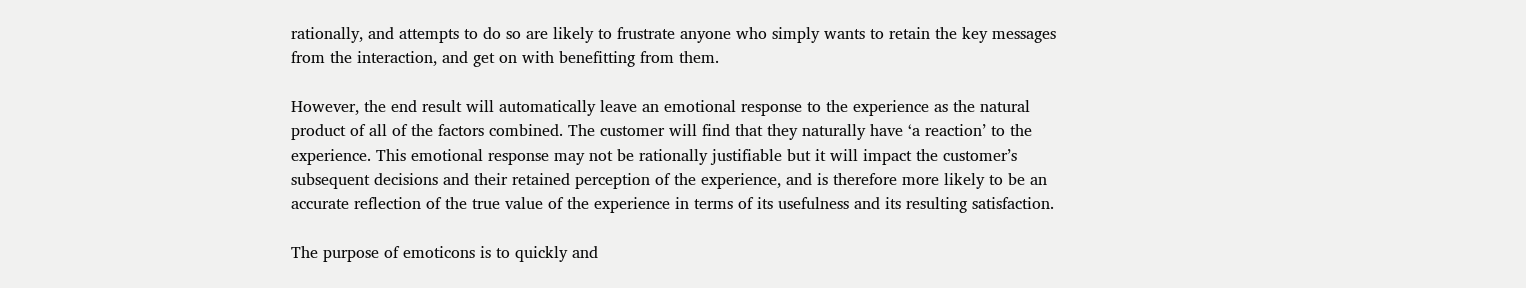rationally, and attempts to do so are likely to frustrate anyone who simply wants to retain the key messages from the interaction, and get on with benefitting from them.

However, the end result will automatically leave an emotional response to the experience as the natural product of all of the factors combined. The customer will find that they naturally have ‘a reaction’ to the experience. This emotional response may not be rationally justifiable but it will impact the customer’s subsequent decisions and their retained perception of the experience, and is therefore more likely to be an accurate reflection of the true value of the experience in terms of its usefulness and its resulting satisfaction.

The purpose of emoticons is to quickly and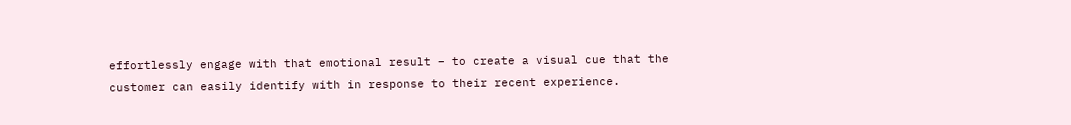effortlessly engage with that emotional result – to create a visual cue that the customer can easily identify with in response to their recent experience.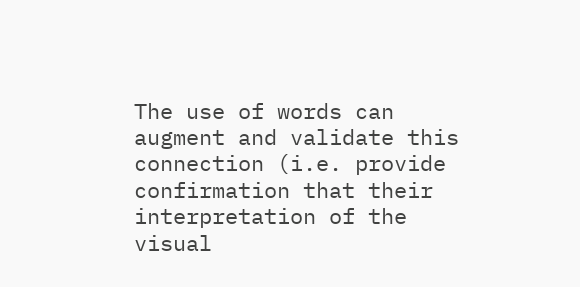The use of words can augment and validate this connection (i.e. provide confirmation that their interpretation of the visual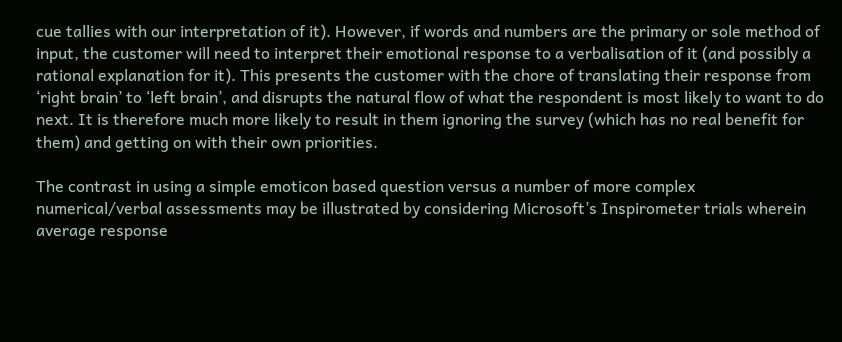cue tallies with our interpretation of it). However, if words and numbers are the primary or sole method of input, the customer will need to interpret their emotional response to a verbalisation of it (and possibly a rational explanation for it). This presents the customer with the chore of translating their response from ‘right brain’ to ‘left brain’, and disrupts the natural flow of what the respondent is most likely to want to do next. It is therefore much more likely to result in them ignoring the survey (which has no real benefit for them) and getting on with their own priorities.

The contrast in using a simple emoticon based question versus a number of more complex numerical/verbal assessments may be illustrated by considering Microsoft’s Inspirometer trials wherein average response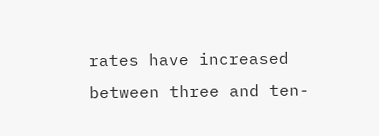rates have increased between three and ten-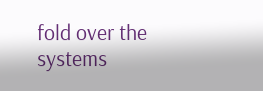fold over the systems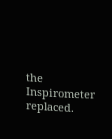the Inspirometer replaced.